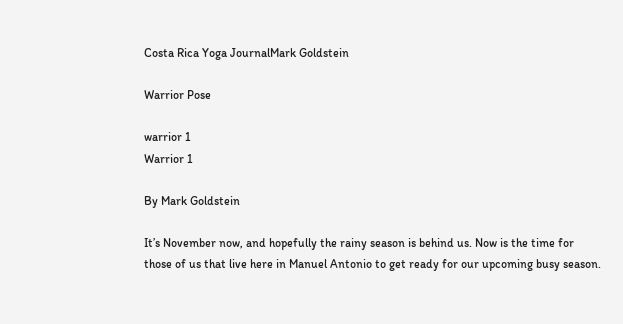Costa Rica Yoga JournalMark Goldstein

Warrior Pose

warrior 1
Warrior 1

By Mark Goldstein

It’s November now, and hopefully the rainy season is behind us. Now is the time for those of us that live here in Manuel Antonio to get ready for our upcoming busy season.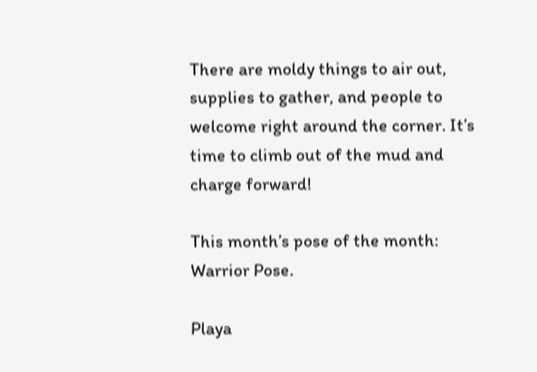There are moldy things to air out, supplies to gather, and people to welcome right around the corner. It’s time to climb out of the mud and charge forward!

This month’s pose of the month: Warrior Pose.

Playa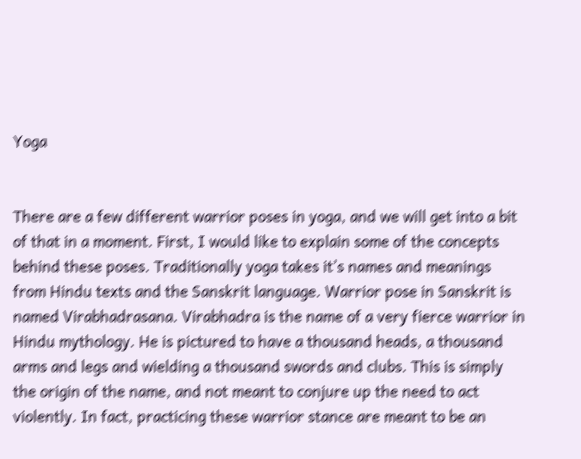Yoga


There are a few different warrior poses in yoga, and we will get into a bit of that in a moment. First, I would like to explain some of the concepts behind these poses. Traditionally yoga takes it’s names and meanings from Hindu texts and the Sanskrit language. Warrior pose in Sanskrit is named Virabhadrasana. Virabhadra is the name of a very fierce warrior in Hindu mythology. He is pictured to have a thousand heads, a thousand arms and legs and wielding a thousand swords and clubs. This is simply the origin of the name, and not meant to conjure up the need to act violently. In fact, practicing these warrior stance are meant to be an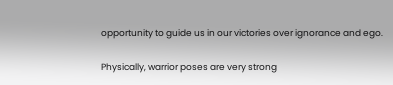opportunity to guide us in our victories over ignorance and ego.

Physically, warrior poses are very strong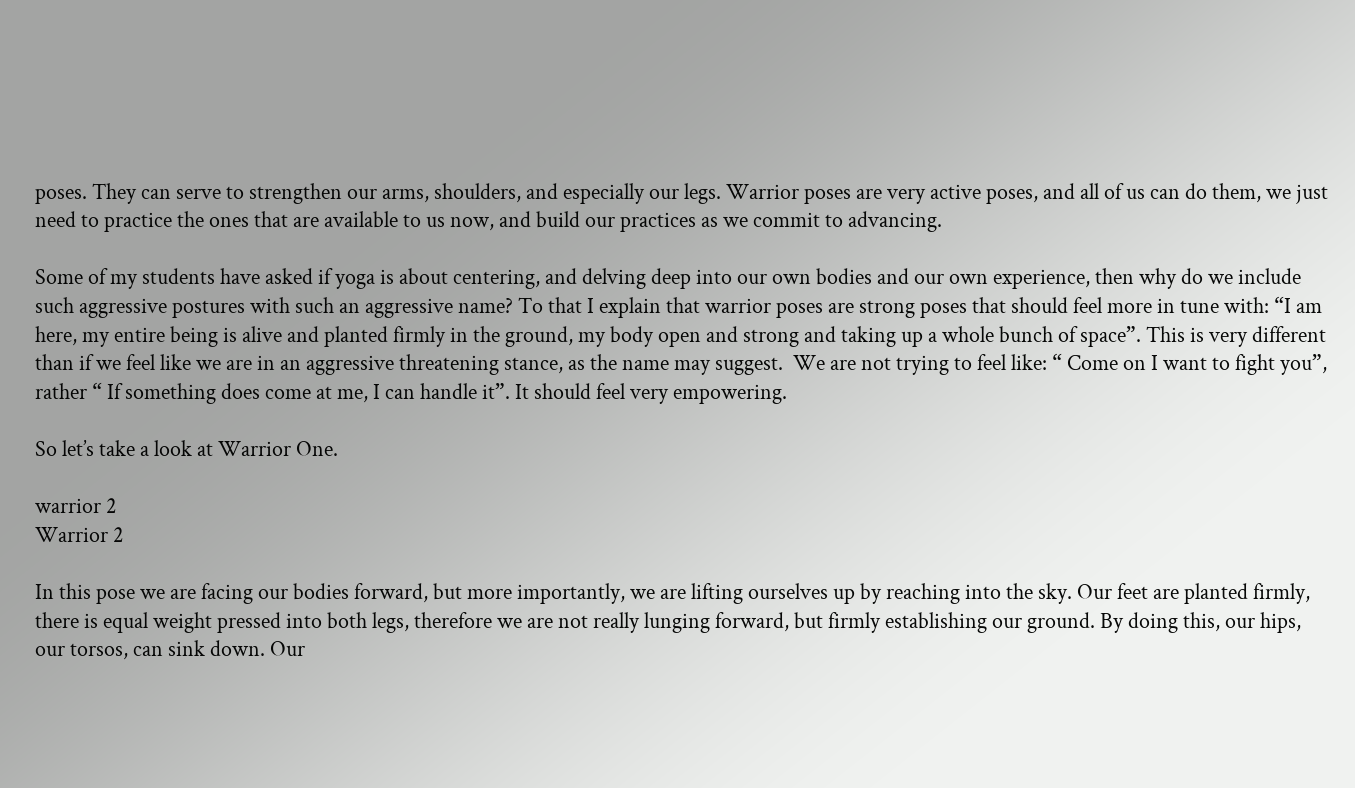poses. They can serve to strengthen our arms, shoulders, and especially our legs. Warrior poses are very active poses, and all of us can do them, we just need to practice the ones that are available to us now, and build our practices as we commit to advancing.

Some of my students have asked if yoga is about centering, and delving deep into our own bodies and our own experience, then why do we include such aggressive postures with such an aggressive name? To that I explain that warrior poses are strong poses that should feel more in tune with: “I am here, my entire being is alive and planted firmly in the ground, my body open and strong and taking up a whole bunch of space”. This is very different than if we feel like we are in an aggressive threatening stance, as the name may suggest.  We are not trying to feel like: “ Come on I want to fight you”, rather “ If something does come at me, I can handle it”. It should feel very empowering.

So let’s take a look at Warrior One.

warrior 2
Warrior 2

In this pose we are facing our bodies forward, but more importantly, we are lifting ourselves up by reaching into the sky. Our feet are planted firmly, there is equal weight pressed into both legs, therefore we are not really lunging forward, but firmly establishing our ground. By doing this, our hips, our torsos, can sink down. Our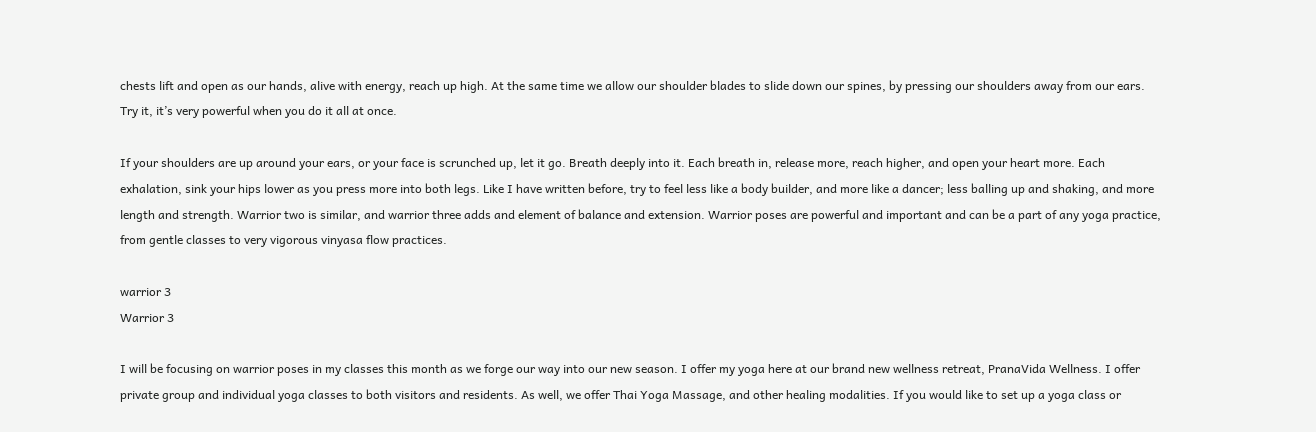chests lift and open as our hands, alive with energy, reach up high. At the same time we allow our shoulder blades to slide down our spines, by pressing our shoulders away from our ears. Try it, it’s very powerful when you do it all at once.

If your shoulders are up around your ears, or your face is scrunched up, let it go. Breath deeply into it. Each breath in, release more, reach higher, and open your heart more. Each exhalation, sink your hips lower as you press more into both legs. Like I have written before, try to feel less like a body builder, and more like a dancer; less balling up and shaking, and more length and strength. Warrior two is similar, and warrior three adds and element of balance and extension. Warrior poses are powerful and important and can be a part of any yoga practice, from gentle classes to very vigorous vinyasa flow practices.

warrior 3
Warrior 3

I will be focusing on warrior poses in my classes this month as we forge our way into our new season. I offer my yoga here at our brand new wellness retreat, PranaVida Wellness. I offer private group and individual yoga classes to both visitors and residents. As well, we offer Thai Yoga Massage, and other healing modalities. If you would like to set up a yoga class or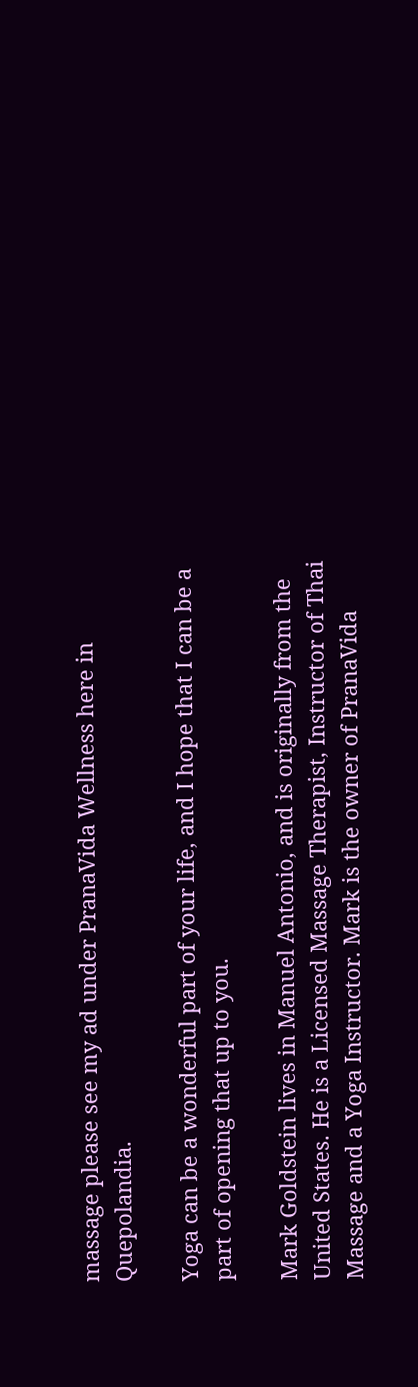massage please see my ad under PranaVida Wellness here in Quepolandia.

Yoga can be a wonderful part of your life, and I hope that I can be a part of opening that up to you.

Mark Goldstein lives in Manuel Antonio, and is originally from the United States. He is a Licensed Massage Therapist, Instructor of Thai Massage and a Yoga Instructor. Mark is the owner of PranaVida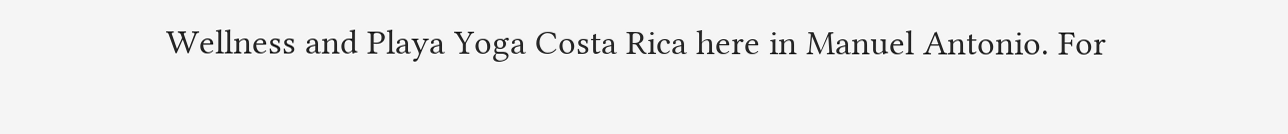Wellness and Playa Yoga Costa Rica here in Manuel Antonio. For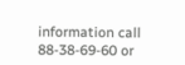information call 88-38-69-60 or